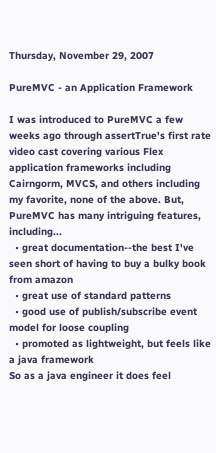Thursday, November 29, 2007

PureMVC - an Application Framework

I was introduced to PureMVC a few weeks ago through assertTrue's first rate video cast covering various Flex application frameworks including Cairngorm, MVCS, and others including my favorite, none of the above. But, PureMVC has many intriguing features, including...
  • great documentation--the best I've seen short of having to buy a bulky book from amazon
  • great use of standard patterns
  • good use of publish/subscribe event model for loose coupling
  • promoted as lightweight, but feels like a java framework
So as a java engineer it does feel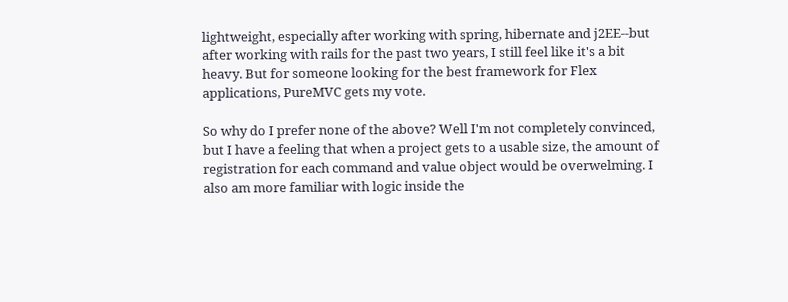lightweight, especially after working with spring, hibernate and j2EE--but after working with rails for the past two years, I still feel like it's a bit heavy. But for someone looking for the best framework for Flex applications, PureMVC gets my vote.

So why do I prefer none of the above? Well I'm not completely convinced, but I have a feeling that when a project gets to a usable size, the amount of registration for each command and value object would be overwelming. I also am more familiar with logic inside the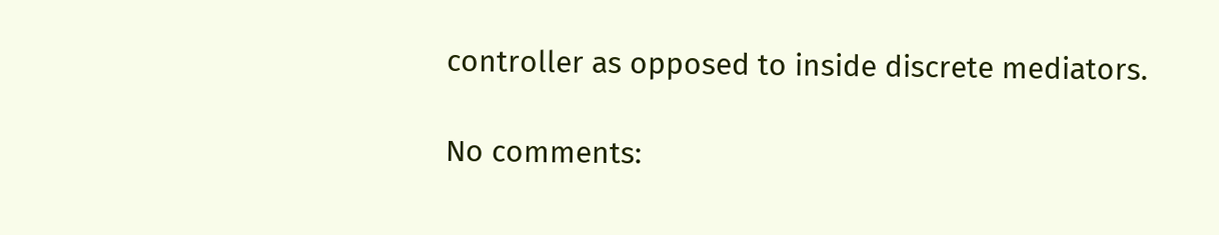controller as opposed to inside discrete mediators.

No comments: